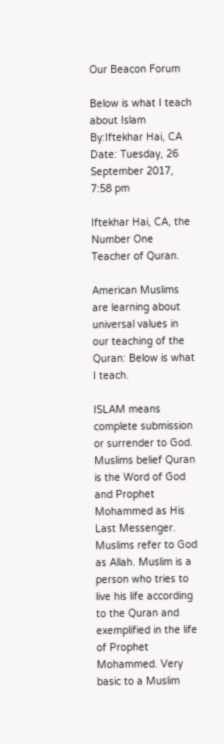Our Beacon Forum

Below is what I teach about Islam
By:Iftekhar Hai, CA
Date: Tuesday, 26 September 2017, 7:58 pm

Iftekhar Hai, CA, the Number One Teacher of Quran.

American Muslims are learning about universal values in our teaching of the Quran: Below is what I teach.

ISLAM means complete submission or surrender to God. Muslims belief Quran is the Word of God and Prophet Mohammed as His Last Messenger. Muslims refer to God as Allah. Muslim is a person who tries to live his life according to the Quran and exemplified in the life of Prophet Mohammed. Very basic to a Muslim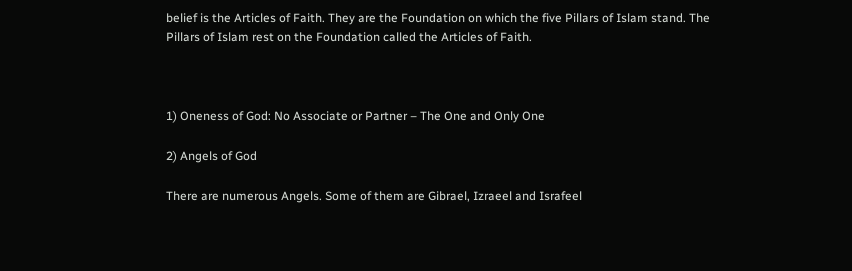belief is the Articles of Faith. They are the Foundation on which the five Pillars of Islam stand. The Pillars of Islam rest on the Foundation called the Articles of Faith.



1) Oneness of God: No Associate or Partner – The One and Only One

2) Angels of God

There are numerous Angels. Some of them are Gibrael, Izraeel and Israfeel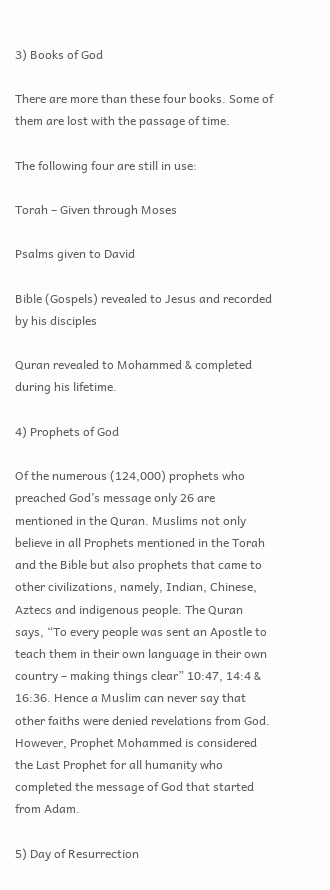3) Books of God

There are more than these four books. Some of them are lost with the passage of time.

The following four are still in use:

Torah – Given through Moses

Psalms given to David

Bible (Gospels) revealed to Jesus and recorded by his disciples

Quran revealed to Mohammed & completed during his lifetime.

4) Prophets of God

Of the numerous (124,000) prophets who preached God’s message only 26 are mentioned in the Quran. Muslims not only believe in all Prophets mentioned in the Torah and the Bible but also prophets that came to other civilizations, namely, Indian, Chinese, Aztecs and indigenous people. The Quran says, “To every people was sent an Apostle to teach them in their own language in their own country – making things clear” 10:47, 14:4 & 16:36. Hence a Muslim can never say that other faiths were denied revelations from God. However, Prophet Mohammed is considered the Last Prophet for all humanity who completed the message of God that started from Adam.

5) Day of Resurrection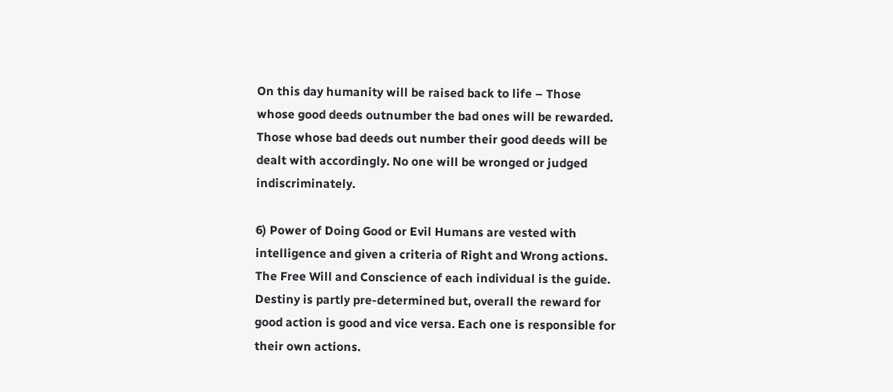On this day humanity will be raised back to life – Those whose good deeds outnumber the bad ones will be rewarded. Those whose bad deeds out number their good deeds will be dealt with accordingly. No one will be wronged or judged indiscriminately.

6) Power of Doing Good or Evil Humans are vested with intelligence and given a criteria of Right and Wrong actions. The Free Will and Conscience of each individual is the guide. Destiny is partly pre-determined but, overall the reward for good action is good and vice versa. Each one is responsible for their own actions.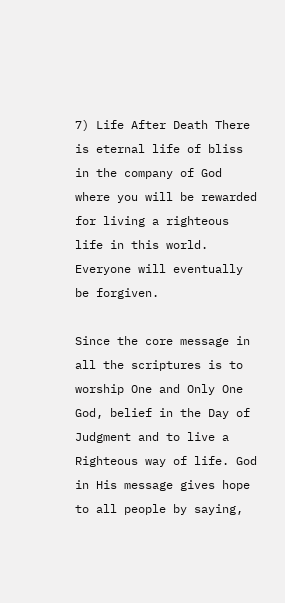7) Life After Death There is eternal life of bliss in the company of God where you will be rewarded for living a righteous life in this world. Everyone will eventually be forgiven.

Since the core message in all the scriptures is to worship One and Only One God, belief in the Day of Judgment and to live a Righteous way of life. God in His message gives hope to all people by saying,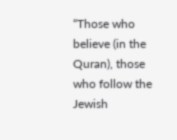“Those who believe (in the Quran), those who follow the Jewish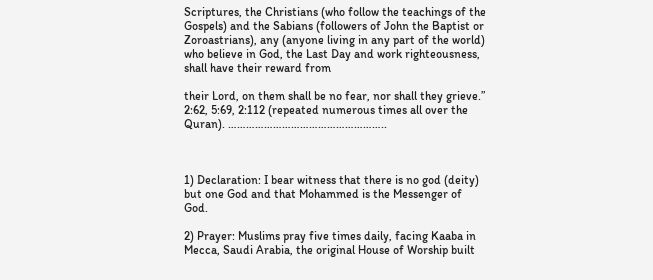Scriptures, the Christians (who follow the teachings of the Gospels) and the Sabians (followers of John the Baptist or Zoroastrians), any (anyone living in any part of the world) who believe in God, the Last Day and work righteousness, shall have their reward from

their Lord, on them shall be no fear, nor shall they grieve.” 2:62, 5:69, 2:112 (repeated numerous times all over the Quran). ……………………………………………..



1) Declaration: I bear witness that there is no god (deity) but one God and that Mohammed is the Messenger of God.

2) Prayer: Muslims pray five times daily, facing Kaaba in Mecca, Saudi Arabia, the original House of Worship built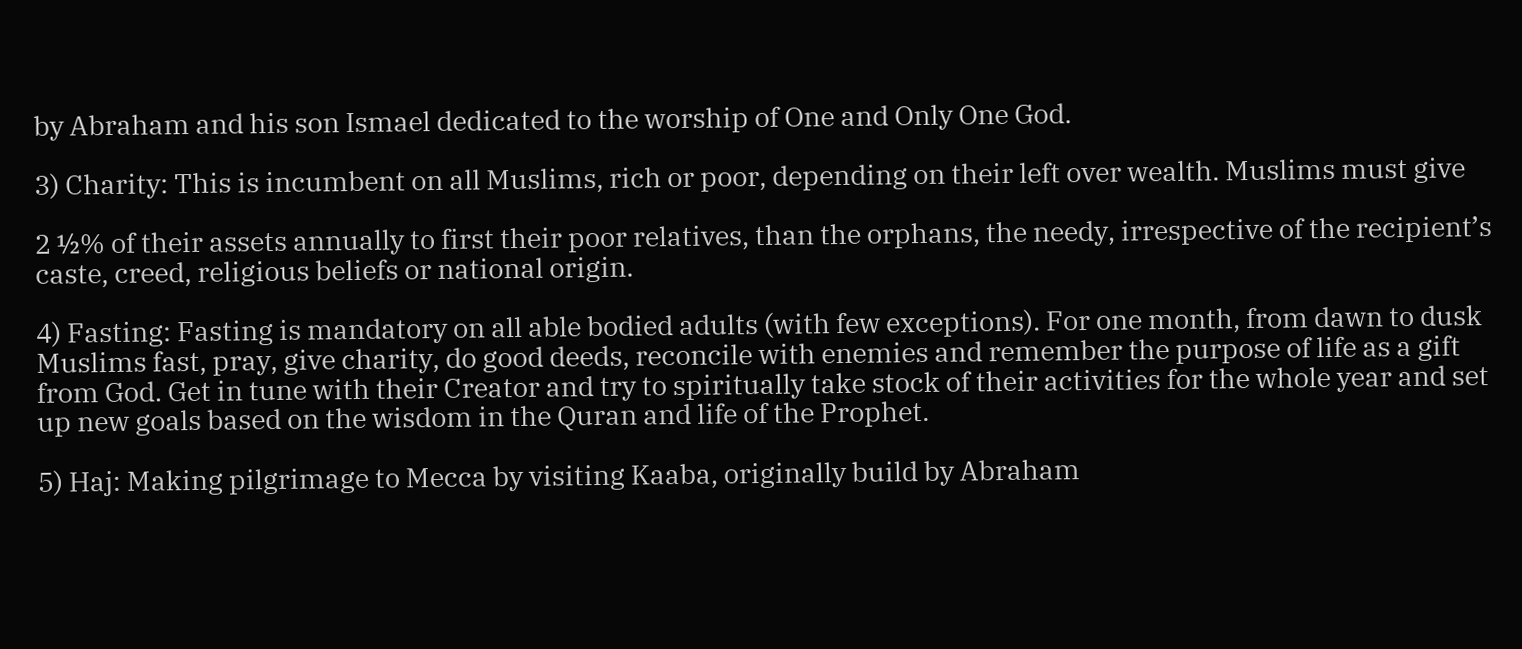by Abraham and his son Ismael dedicated to the worship of One and Only One God.

3) Charity: This is incumbent on all Muslims, rich or poor, depending on their left over wealth. Muslims must give

2 ½% of their assets annually to first their poor relatives, than the orphans, the needy, irrespective of the recipient’s caste, creed, religious beliefs or national origin.

4) Fasting: Fasting is mandatory on all able bodied adults (with few exceptions). For one month, from dawn to dusk Muslims fast, pray, give charity, do good deeds, reconcile with enemies and remember the purpose of life as a gift from God. Get in tune with their Creator and try to spiritually take stock of their activities for the whole year and set up new goals based on the wisdom in the Quran and life of the Prophet.

5) Haj: Making pilgrimage to Mecca by visiting Kaaba, originally build by Abraham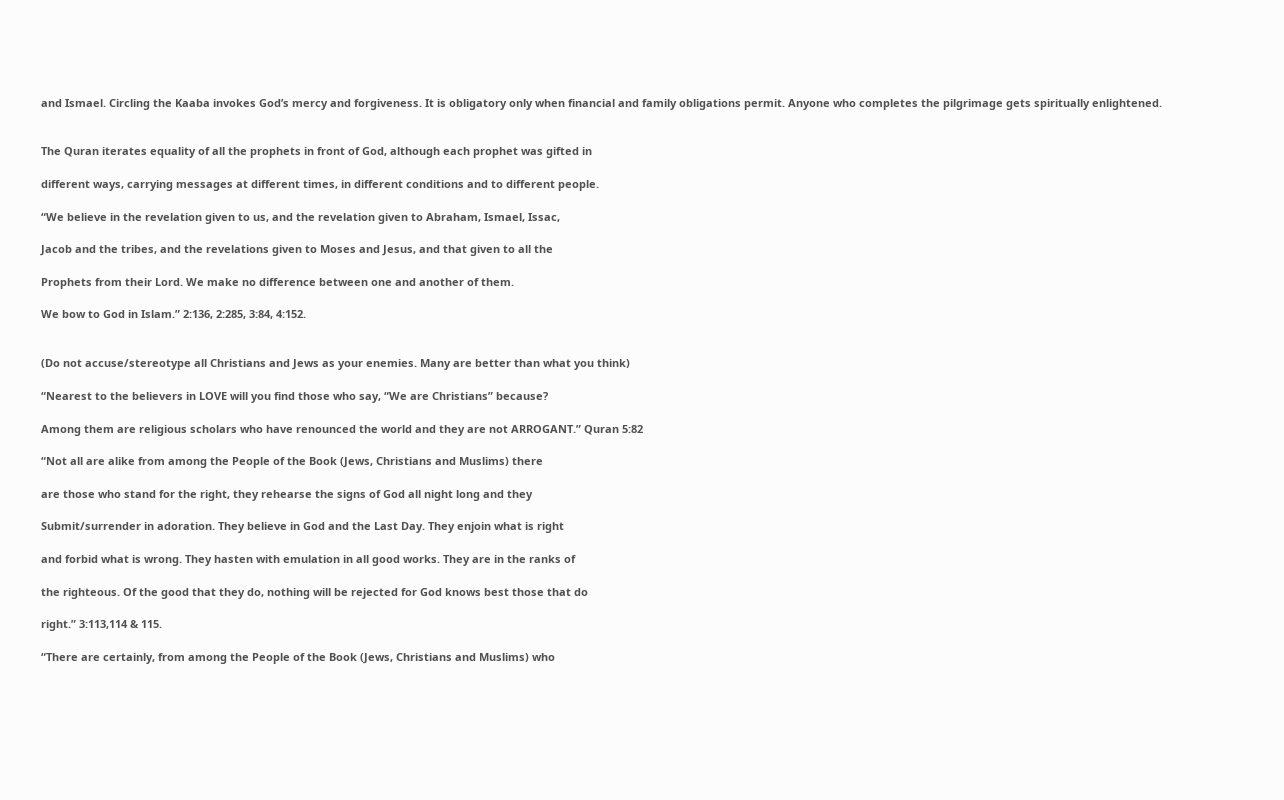and Ismael. Circling the Kaaba invokes God’s mercy and forgiveness. It is obligatory only when financial and family obligations permit. Anyone who completes the pilgrimage gets spiritually enlightened.


The Quran iterates equality of all the prophets in front of God, although each prophet was gifted in

different ways, carrying messages at different times, in different conditions and to different people.

“We believe in the revelation given to us, and the revelation given to Abraham, Ismael, Issac,

Jacob and the tribes, and the revelations given to Moses and Jesus, and that given to all the

Prophets from their Lord. We make no difference between one and another of them.

We bow to God in Islam.” 2:136, 2:285, 3:84, 4:152.


(Do not accuse/stereotype all Christians and Jews as your enemies. Many are better than what you think)

“Nearest to the believers in LOVE will you find those who say, “We are Christians” because?

Among them are religious scholars who have renounced the world and they are not ARROGANT.” Quran 5:82

“Not all are alike from among the People of the Book (Jews, Christians and Muslims) there

are those who stand for the right, they rehearse the signs of God all night long and they

Submit/surrender in adoration. They believe in God and the Last Day. They enjoin what is right

and forbid what is wrong. They hasten with emulation in all good works. They are in the ranks of

the righteous. Of the good that they do, nothing will be rejected for God knows best those that do

right.” 3:113,114 & 115.

“There are certainly, from among the People of the Book (Jews, Christians and Muslims) who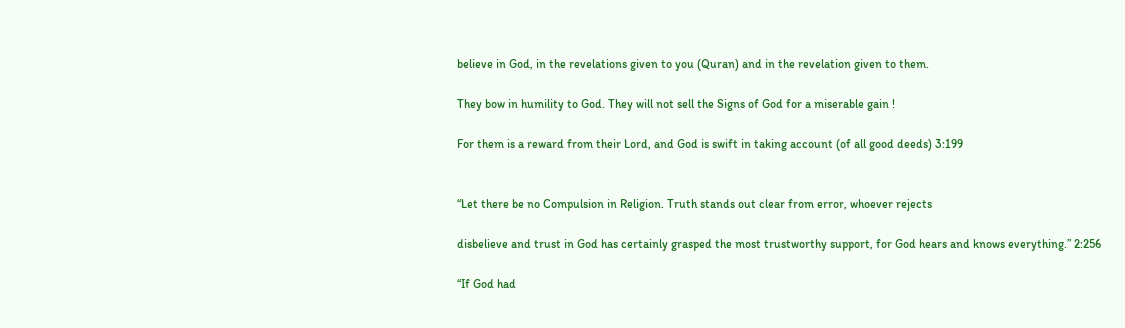believe in God, in the revelations given to you (Quran) and in the revelation given to them.

They bow in humility to God. They will not sell the Signs of God for a miserable gain !

For them is a reward from their Lord, and God is swift in taking account (of all good deeds) 3:199


“Let there be no Compulsion in Religion. Truth stands out clear from error, whoever rejects

disbelieve and trust in God has certainly grasped the most trustworthy support, for God hears and knows everything.” 2:256

“If God had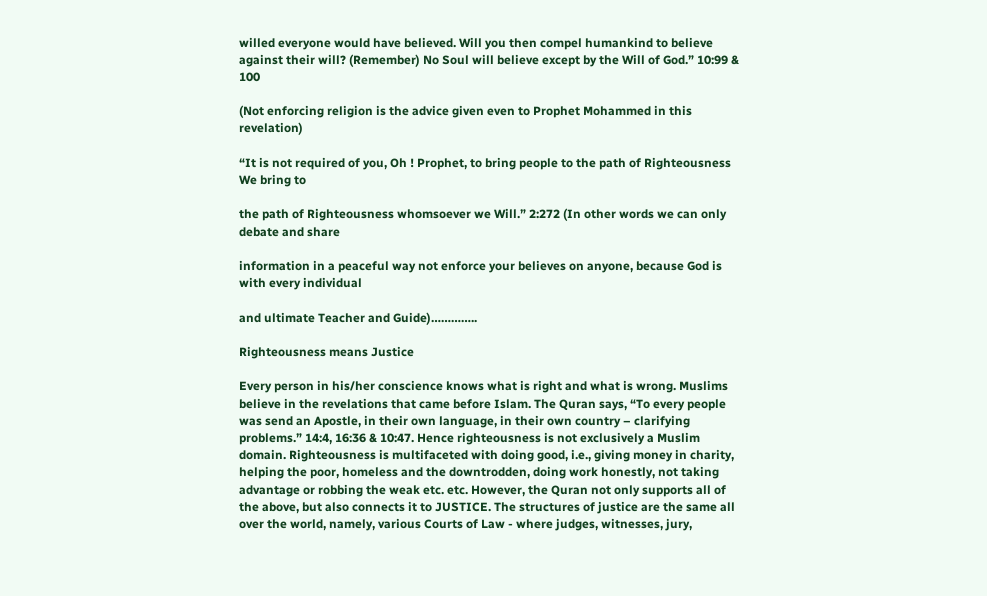willed everyone would have believed. Will you then compel humankind to believe against their will? (Remember) No Soul will believe except by the Will of God.” 10:99 & 100

(Not enforcing religion is the advice given even to Prophet Mohammed in this revelation)

“It is not required of you, Oh ! Prophet, to bring people to the path of Righteousness We bring to

the path of Righteousness whomsoever we Will.” 2:272 (In other words we can only debate and share

information in a peaceful way not enforce your believes on anyone, because God is with every individual

and ultimate Teacher and Guide)…………..

Righteousness means Justice

Every person in his/her conscience knows what is right and what is wrong. Muslims believe in the revelations that came before Islam. The Quran says, “To every people was send an Apostle, in their own language, in their own country – clarifying problems.” 14:4, 16:36 & 10:47. Hence righteousness is not exclusively a Muslim domain. Righteousness is multifaceted with doing good, i.e., giving money in charity, helping the poor, homeless and the downtrodden, doing work honestly, not taking advantage or robbing the weak etc. etc. However, the Quran not only supports all of the above, but also connects it to JUSTICE. The structures of justice are the same all over the world, namely, various Courts of Law - where judges, witnesses, jury,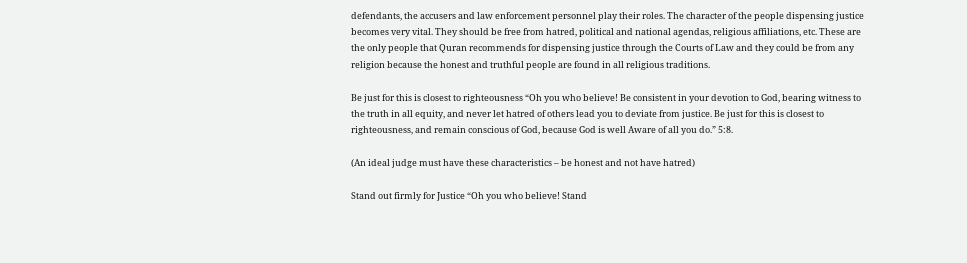defendants, the accusers and law enforcement personnel play their roles. The character of the people dispensing justice becomes very vital. They should be free from hatred, political and national agendas, religious affiliations, etc. These are the only people that Quran recommends for dispensing justice through the Courts of Law and they could be from any religion because the honest and truthful people are found in all religious traditions.

Be just for this is closest to righteousness “Oh you who believe! Be consistent in your devotion to God, bearing witness to the truth in all equity, and never let hatred of others lead you to deviate from justice. Be just for this is closest to righteousness, and remain conscious of God, because God is well Aware of all you do.” 5:8.

(An ideal judge must have these characteristics – be honest and not have hatred)

Stand out firmly for Justice “Oh you who believe! Stand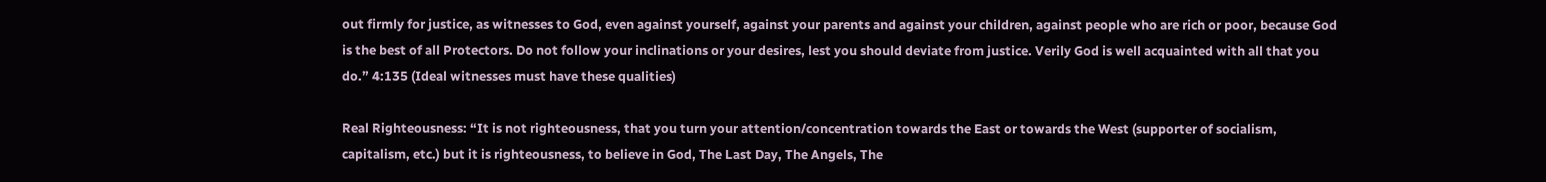out firmly for justice, as witnesses to God, even against yourself, against your parents and against your children, against people who are rich or poor, because God is the best of all Protectors. Do not follow your inclinations or your desires, lest you should deviate from justice. Verily God is well acquainted with all that you do.” 4:135 (Ideal witnesses must have these qualities)

Real Righteousness: “It is not righteousness, that you turn your attention/concentration towards the East or towards the West (supporter of socialism, capitalism, etc.) but it is righteousness, to believe in God, The Last Day, The Angels, The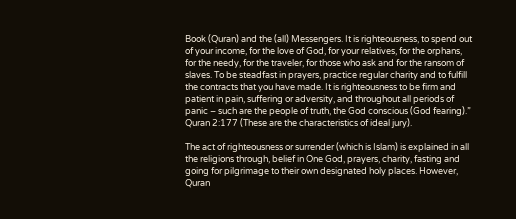Book (Quran) and the (all) Messengers. It is righteousness, to spend out of your income, for the love of God, for your relatives, for the orphans, for the needy, for the traveler, for those who ask and for the ransom of slaves. To be steadfast in prayers, practice regular charity and to fulfill the contracts that you have made. It is righteousness to be firm and patient in pain, suffering or adversity, and throughout all periods of panic – such are the people of truth, the God conscious (God fearing).” Quran 2:177 (These are the characteristics of ideal jury).

The act of righteousness or surrender (which is Islam) is explained in all the religions through, belief in One God, prayers, charity, fasting and going for pilgrimage to their own designated holy places. However, Quran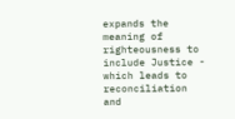expands the meaning of righteousness to include Justice - which leads to reconciliation and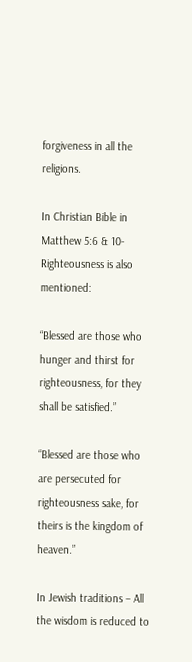forgiveness in all the religions.

In Christian Bible in Matthew 5:6 & 10- Righteousness is also mentioned:

“Blessed are those who hunger and thirst for righteousness, for they shall be satisfied.”

“Blessed are those who are persecuted for righteousness sake, for theirs is the kingdom of heaven.”

In Jewish traditions – All the wisdom is reduced to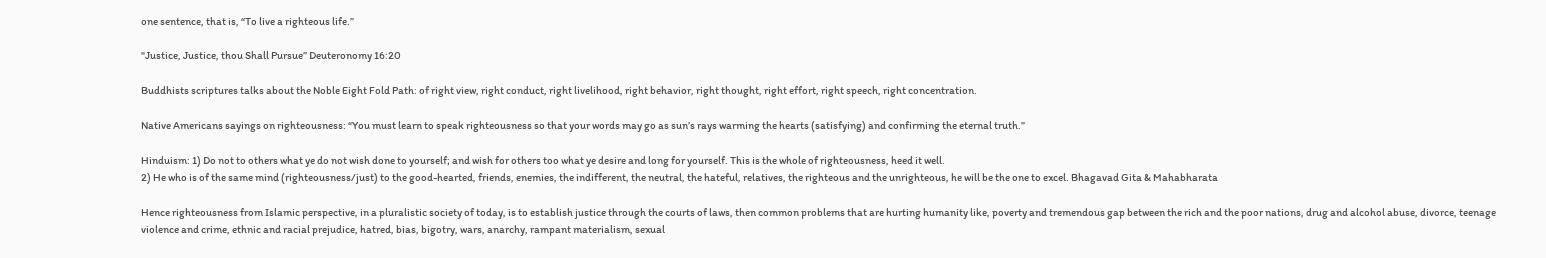one sentence, that is, “To live a righteous life.”

"Justice, Justice, thou Shall Pursue” Deuteronomy 16:20

Buddhists scriptures talks about the Noble Eight Fold Path: of right view, right conduct, right livelihood, right behavior, right thought, right effort, right speech, right concentration.

Native Americans sayings on righteousness: “You must learn to speak righteousness so that your words may go as sun’s rays warming the hearts (satisfying) and confirming the eternal truth.”

Hinduism: 1) Do not to others what ye do not wish done to yourself; and wish for others too what ye desire and long for yourself. This is the whole of righteousness, heed it well.
2) He who is of the same mind (righteousness/just) to the good-hearted, friends, enemies, the indifferent, the neutral, the hateful, relatives, the righteous and the unrighteous, he will be the one to excel. Bhagavad Gita & Mahabharata

Hence righteousness from Islamic perspective, in a pluralistic society of today, is to establish justice through the courts of laws, then common problems that are hurting humanity like, poverty and tremendous gap between the rich and the poor nations, drug and alcohol abuse, divorce, teenage violence and crime, ethnic and racial prejudice, hatred, bias, bigotry, wars, anarchy, rampant materialism, sexual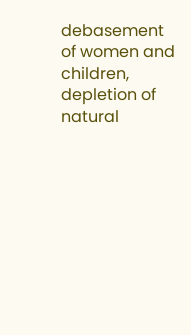debasement of women and children, depletion of natural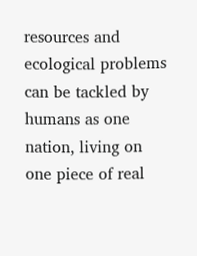resources and ecological problems can be tackled by humans as one nation, living on one piece of real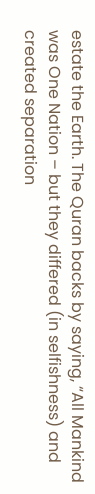estate the Earth. The Quran backs by saying, “All Mankind was One Nation – but they differed (in selfishness) and created separation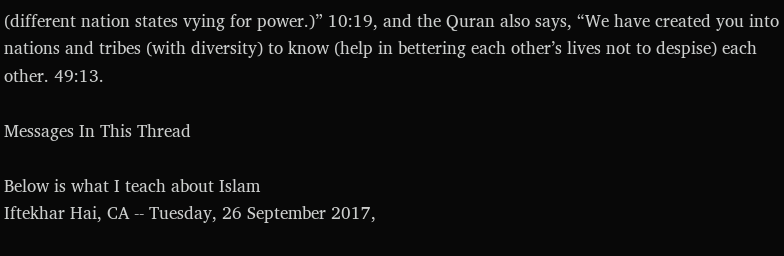(different nation states vying for power.)” 10:19, and the Quran also says, “We have created you into nations and tribes (with diversity) to know (help in bettering each other’s lives not to despise) each other. 49:13.

Messages In This Thread

Below is what I teach about Islam
Iftekhar Hai, CA -- Tuesday, 26 September 2017,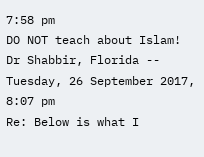7:58 pm
DO NOT teach about Islam!
Dr Shabbir, Florida -- Tuesday, 26 September 2017, 8:07 pm
Re: Below is what I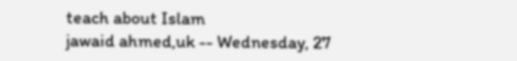teach about Islam
jawaid ahmed,uk -- Wednesday, 27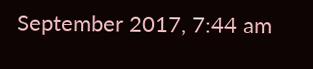September 2017, 7:44 am